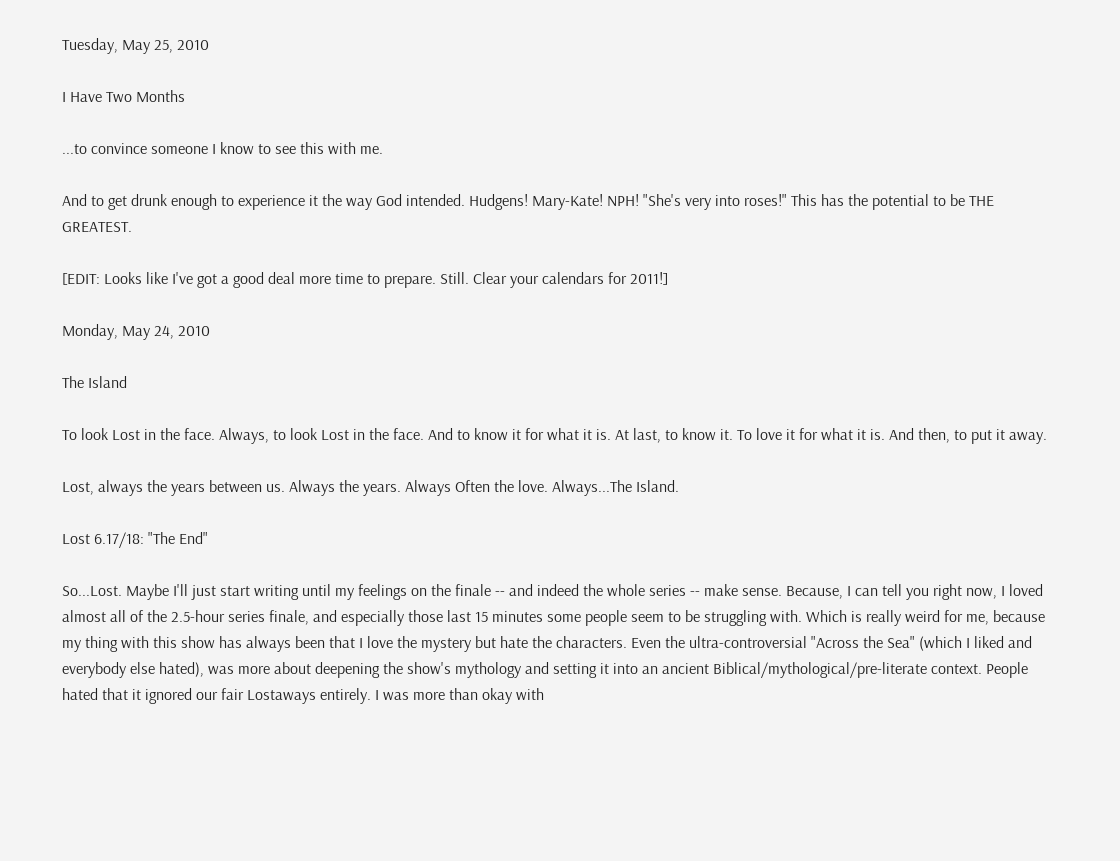Tuesday, May 25, 2010

I Have Two Months

...to convince someone I know to see this with me.

And to get drunk enough to experience it the way God intended. Hudgens! Mary-Kate! NPH! "She's very into roses!" This has the potential to be THE GREATEST.

[EDIT: Looks like I've got a good deal more time to prepare. Still. Clear your calendars for 2011!]

Monday, May 24, 2010

The Island

To look Lost in the face. Always, to look Lost in the face. And to know it for what it is. At last, to know it. To love it for what it is. And then, to put it away.

Lost, always the years between us. Always the years. Always Often the love. Always...The Island.

Lost 6.17/18: "The End"

So...Lost. Maybe I'll just start writing until my feelings on the finale -- and indeed the whole series -- make sense. Because, I can tell you right now, I loved almost all of the 2.5-hour series finale, and especially those last 15 minutes some people seem to be struggling with. Which is really weird for me, because my thing with this show has always been that I love the mystery but hate the characters. Even the ultra-controversial "Across the Sea" (which I liked and everybody else hated), was more about deepening the show's mythology and setting it into an ancient Biblical/mythological/pre-literate context. People hated that it ignored our fair Lostaways entirely. I was more than okay with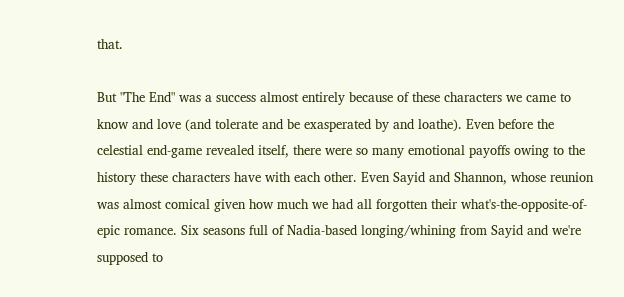that.

But "The End" was a success almost entirely because of these characters we came to know and love (and tolerate and be exasperated by and loathe). Even before the celestial end-game revealed itself, there were so many emotional payoffs owing to the history these characters have with each other. Even Sayid and Shannon, whose reunion was almost comical given how much we had all forgotten their what's-the-opposite-of-epic romance. Six seasons full of Nadia-based longing/whining from Sayid and we're supposed to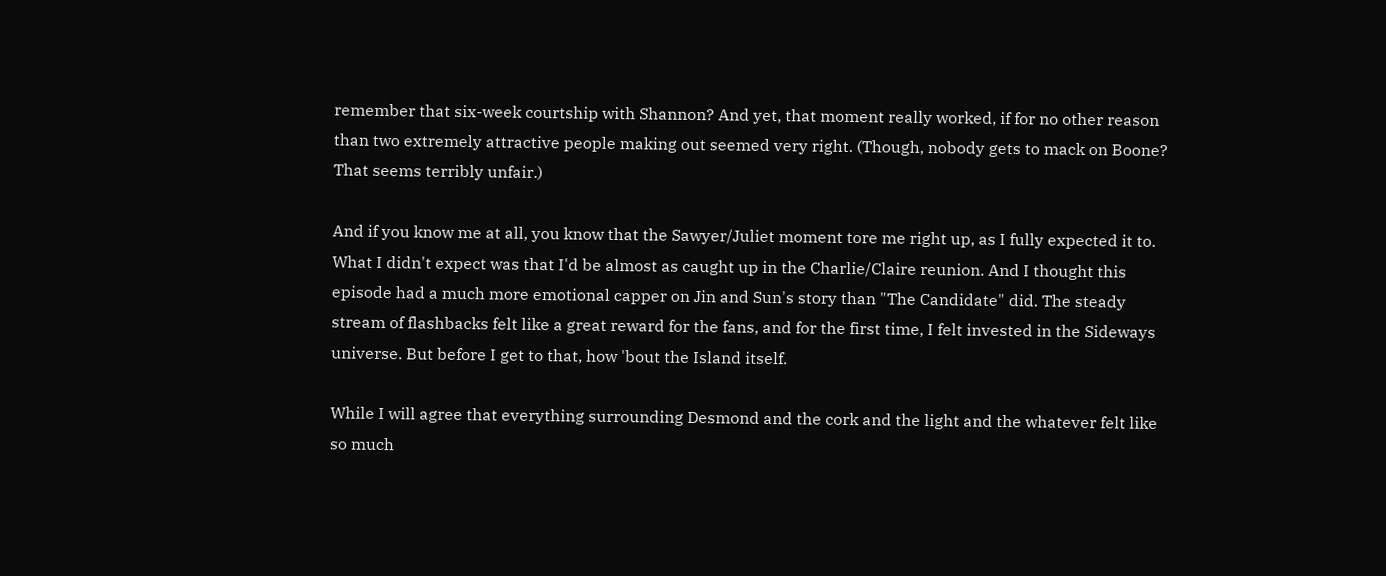remember that six-week courtship with Shannon? And yet, that moment really worked, if for no other reason than two extremely attractive people making out seemed very right. (Though, nobody gets to mack on Boone? That seems terribly unfair.)

And if you know me at all, you know that the Sawyer/Juliet moment tore me right up, as I fully expected it to. What I didn't expect was that I'd be almost as caught up in the Charlie/Claire reunion. And I thought this episode had a much more emotional capper on Jin and Sun's story than "The Candidate" did. The steady stream of flashbacks felt like a great reward for the fans, and for the first time, I felt invested in the Sideways universe. But before I get to that, how 'bout the Island itself.

While I will agree that everything surrounding Desmond and the cork and the light and the whatever felt like so much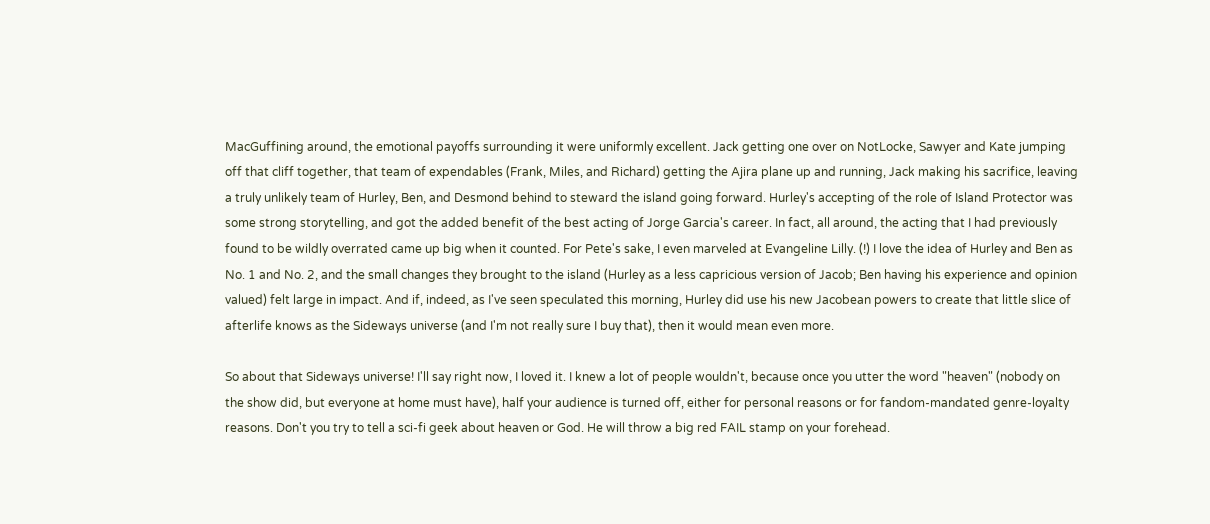MacGuffining around, the emotional payoffs surrounding it were uniformly excellent. Jack getting one over on NotLocke, Sawyer and Kate jumping off that cliff together, that team of expendables (Frank, Miles, and Richard) getting the Ajira plane up and running, Jack making his sacrifice, leaving a truly unlikely team of Hurley, Ben, and Desmond behind to steward the island going forward. Hurley's accepting of the role of Island Protector was some strong storytelling, and got the added benefit of the best acting of Jorge Garcia's career. In fact, all around, the acting that I had previously found to be wildly overrated came up big when it counted. For Pete's sake, I even marveled at Evangeline Lilly. (!) I love the idea of Hurley and Ben as No. 1 and No. 2, and the small changes they brought to the island (Hurley as a less capricious version of Jacob; Ben having his experience and opinion valued) felt large in impact. And if, indeed, as I've seen speculated this morning, Hurley did use his new Jacobean powers to create that little slice of afterlife knows as the Sideways universe (and I'm not really sure I buy that), then it would mean even more.

So about that Sideways universe! I'll say right now, I loved it. I knew a lot of people wouldn't, because once you utter the word "heaven" (nobody on the show did, but everyone at home must have), half your audience is turned off, either for personal reasons or for fandom-mandated genre-loyalty reasons. Don't you try to tell a sci-fi geek about heaven or God. He will throw a big red FAIL stamp on your forehead.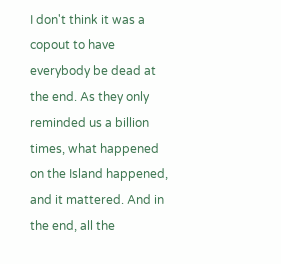I don't think it was a copout to have everybody be dead at the end. As they only reminded us a billion times, what happened on the Island happened, and it mattered. And in the end, all the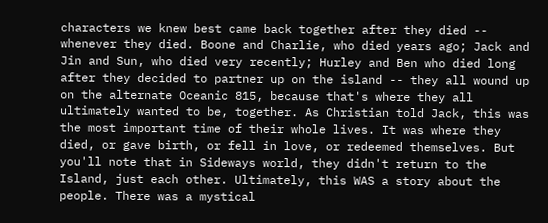characters we knew best came back together after they died -- whenever they died. Boone and Charlie, who died years ago; Jack and Jin and Sun, who died very recently; Hurley and Ben who died long after they decided to partner up on the island -- they all wound up on the alternate Oceanic 815, because that's where they all ultimately wanted to be, together. As Christian told Jack, this was the most important time of their whole lives. It was where they died, or gave birth, or fell in love, or redeemed themselves. But you'll note that in Sideways world, they didn't return to the Island, just each other. Ultimately, this WAS a story about the people. There was a mystical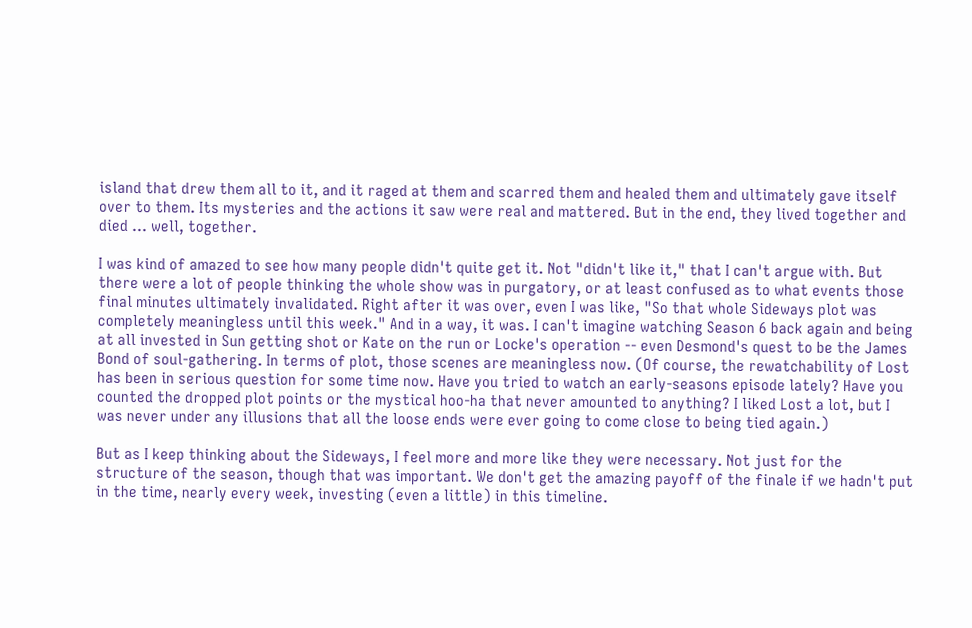island that drew them all to it, and it raged at them and scarred them and healed them and ultimately gave itself over to them. Its mysteries and the actions it saw were real and mattered. But in the end, they lived together and died ... well, together.

I was kind of amazed to see how many people didn't quite get it. Not "didn't like it," that I can't argue with. But there were a lot of people thinking the whole show was in purgatory, or at least confused as to what events those final minutes ultimately invalidated. Right after it was over, even I was like, "So that whole Sideways plot was completely meaningless until this week." And in a way, it was. I can't imagine watching Season 6 back again and being at all invested in Sun getting shot or Kate on the run or Locke's operation -- even Desmond's quest to be the James Bond of soul-gathering. In terms of plot, those scenes are meaningless now. (Of course, the rewatchability of Lost has been in serious question for some time now. Have you tried to watch an early-seasons episode lately? Have you counted the dropped plot points or the mystical hoo-ha that never amounted to anything? I liked Lost a lot, but I was never under any illusions that all the loose ends were ever going to come close to being tied again.)

But as I keep thinking about the Sideways, I feel more and more like they were necessary. Not just for the structure of the season, though that was important. We don't get the amazing payoff of the finale if we hadn't put in the time, nearly every week, investing (even a little) in this timeline.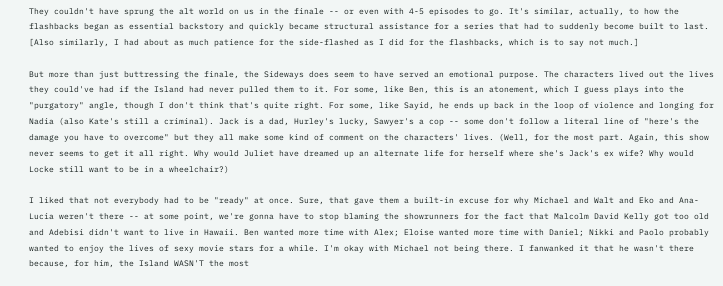They couldn't have sprung the alt world on us in the finale -- or even with 4-5 episodes to go. It's similar, actually, to how the flashbacks began as essential backstory and quickly became structural assistance for a series that had to suddenly become built to last. [Also similarly, I had about as much patience for the side-flashed as I did for the flashbacks, which is to say not much.]

But more than just buttressing the finale, the Sideways does seem to have served an emotional purpose. The characters lived out the lives they could've had if the Island had never pulled them to it. For some, like Ben, this is an atonement, which I guess plays into the "purgatory" angle, though I don't think that's quite right. For some, like Sayid, he ends up back in the loop of violence and longing for Nadia (also Kate's still a criminal). Jack is a dad, Hurley's lucky, Sawyer's a cop -- some don't follow a literal line of "here's the damage you have to overcome" but they all make some kind of comment on the characters' lives. (Well, for the most part. Again, this show never seems to get it all right. Why would Juliet have dreamed up an alternate life for herself where she's Jack's ex wife? Why would Locke still want to be in a wheelchair?)

I liked that not everybody had to be "ready" at once. Sure, that gave them a built-in excuse for why Michael and Walt and Eko and Ana-Lucia weren't there -- at some point, we're gonna have to stop blaming the showrunners for the fact that Malcolm David Kelly got too old and Adebisi didn't want to live in Hawaii. Ben wanted more time with Alex; Eloise wanted more time with Daniel; Nikki and Paolo probably wanted to enjoy the lives of sexy movie stars for a while. I'm okay with Michael not being there. I fanwanked it that he wasn't there because, for him, the Island WASN'T the most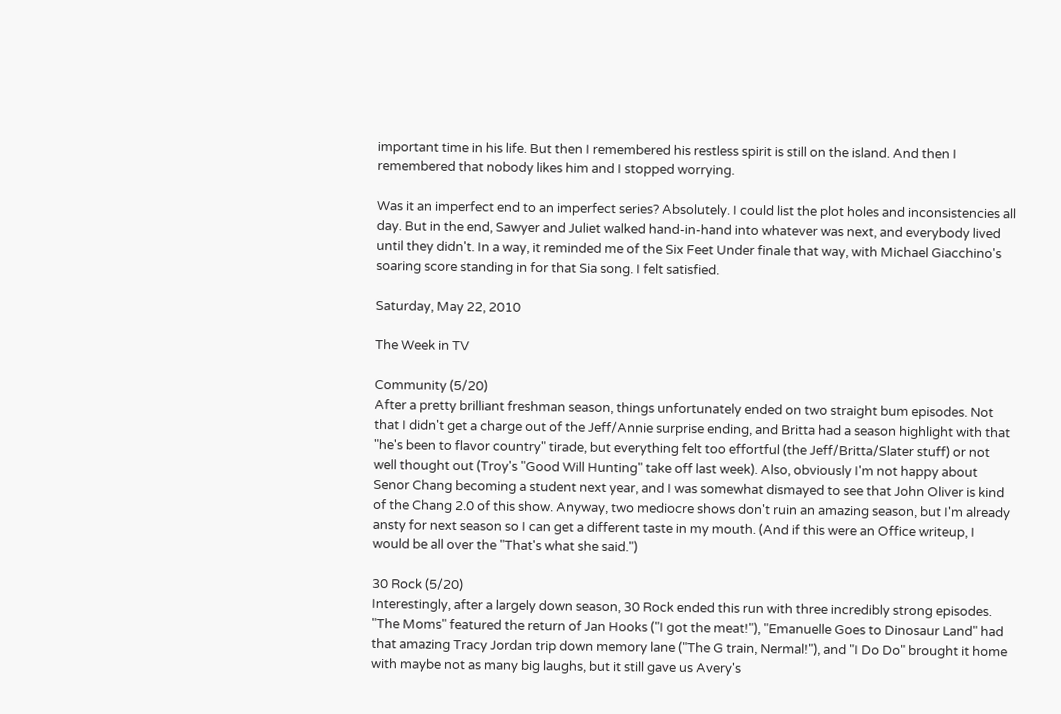important time in his life. But then I remembered his restless spirit is still on the island. And then I remembered that nobody likes him and I stopped worrying.

Was it an imperfect end to an imperfect series? Absolutely. I could list the plot holes and inconsistencies all day. But in the end, Sawyer and Juliet walked hand-in-hand into whatever was next, and everybody lived until they didn't. In a way, it reminded me of the Six Feet Under finale that way, with Michael Giacchino's soaring score standing in for that Sia song. I felt satisfied.

Saturday, May 22, 2010

The Week in TV

Community (5/20)
After a pretty brilliant freshman season, things unfortunately ended on two straight bum episodes. Not that I didn't get a charge out of the Jeff/Annie surprise ending, and Britta had a season highlight with that "he's been to flavor country" tirade, but everything felt too effortful (the Jeff/Britta/Slater stuff) or not well thought out (Troy's "Good Will Hunting" take off last week). Also, obviously I'm not happy about Senor Chang becoming a student next year, and I was somewhat dismayed to see that John Oliver is kind of the Chang 2.0 of this show. Anyway, two mediocre shows don't ruin an amazing season, but I'm already ansty for next season so I can get a different taste in my mouth. (And if this were an Office writeup, I would be all over the "That's what she said.")

30 Rock (5/20)
Interestingly, after a largely down season, 30 Rock ended this run with three incredibly strong episodes. "The Moms" featured the return of Jan Hooks ("I got the meat!"), "Emanuelle Goes to Dinosaur Land" had that amazing Tracy Jordan trip down memory lane ("The G train, Nermal!"), and "I Do Do" brought it home with maybe not as many big laughs, but it still gave us Avery's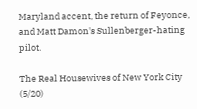Maryland accent, the return of Feyonce, and Matt Damon's Sullenberger-hating pilot.

The Real Housewives of New York City (5/20)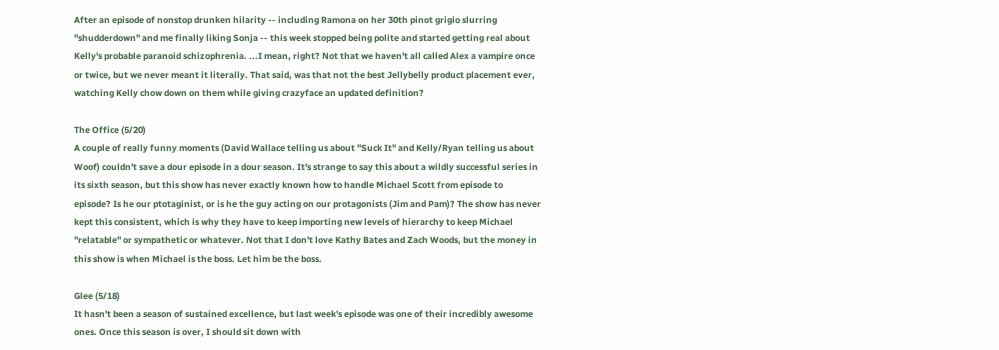After an episode of nonstop drunken hilarity -- including Ramona on her 30th pinot grigio slurring "shudderdown" and me finally liking Sonja -- this week stopped being polite and started getting real about Kelly's probable paranoid schizophrenia. ...I mean, right? Not that we haven't all called Alex a vampire once or twice, but we never meant it literally. That said, was that not the best Jellybelly product placement ever, watching Kelly chow down on them while giving crazyface an updated definition?

The Office (5/20)
A couple of really funny moments (David Wallace telling us about "Suck It" and Kelly/Ryan telling us about Woof) couldn't save a dour episode in a dour season. It's strange to say this about a wildly successful series in its sixth season, but this show has never exactly known how to handle Michael Scott from episode to episode? Is he our ptotaginist, or is he the guy acting on our protagonists (Jim and Pam)? The show has never kept this consistent, which is why they have to keep importing new levels of hierarchy to keep Michael "relatable" or sympathetic or whatever. Not that I don't love Kathy Bates and Zach Woods, but the money in this show is when Michael is the boss. Let him be the boss.

Glee (5/18)
It hasn't been a season of sustained excellence, but last week's episode was one of their incredibly awesome ones. Once this season is over, I should sit down with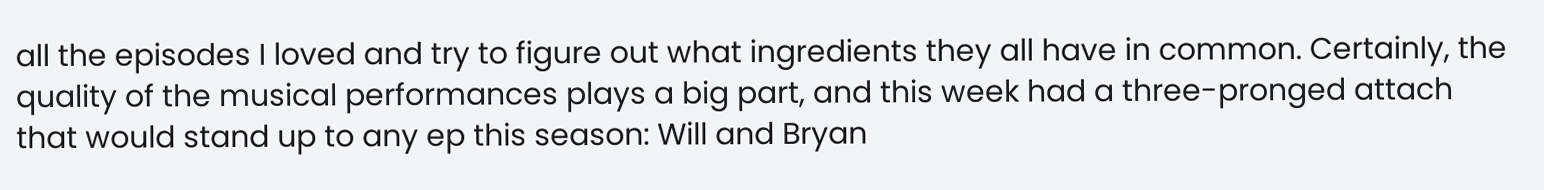all the episodes I loved and try to figure out what ingredients they all have in common. Certainly, the quality of the musical performances plays a big part, and this week had a three-pronged attach that would stand up to any ep this season: Will and Bryan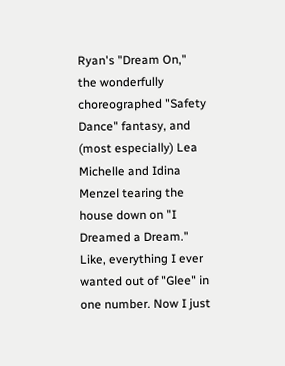Ryan's "Dream On," the wonderfully choreographed "Safety Dance" fantasy, and (most especially) Lea Michelle and Idina Menzel tearing the house down on "I Dreamed a Dream." Like, everything I ever wanted out of "Glee" in one number. Now I just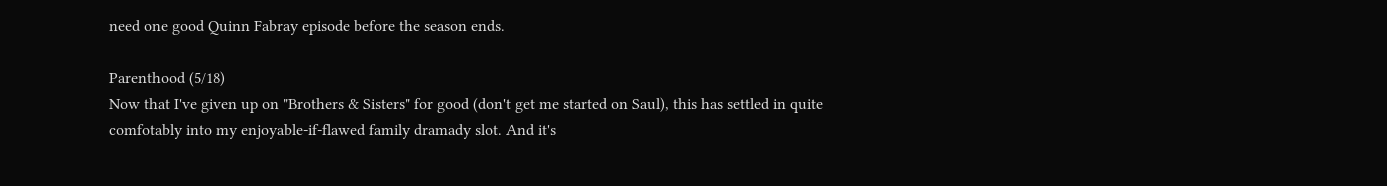need one good Quinn Fabray episode before the season ends.

Parenthood (5/18)
Now that I've given up on "Brothers & Sisters" for good (don't get me started on Saul), this has settled in quite comfotably into my enjoyable-if-flawed family dramady slot. And it's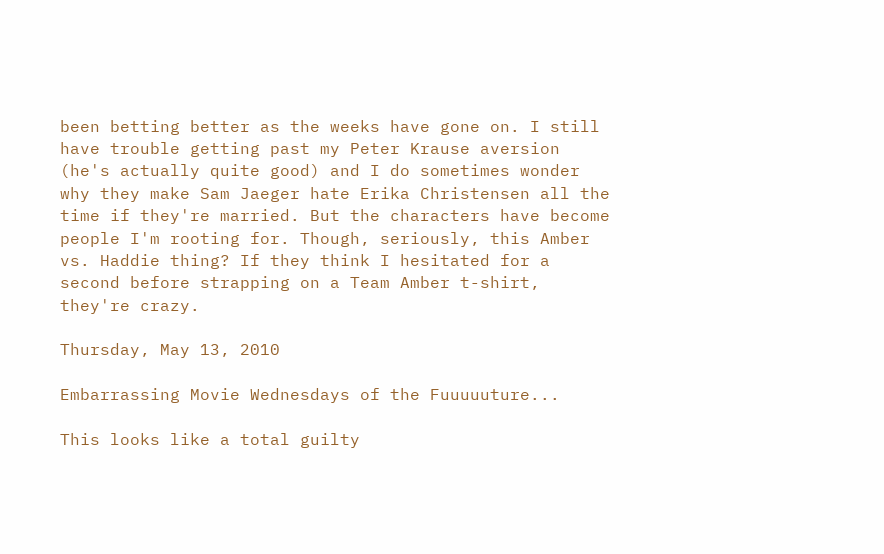been betting better as the weeks have gone on. I still have trouble getting past my Peter Krause aversion (he's actually quite good) and I do sometimes wonder why they make Sam Jaeger hate Erika Christensen all the time if they're married. But the characters have become people I'm rooting for. Though, seriously, this Amber vs. Haddie thing? If they think I hesitated for a second before strapping on a Team Amber t-shirt, they're crazy.

Thursday, May 13, 2010

Embarrassing Movie Wednesdays of the Fuuuuuture...

This looks like a total guilty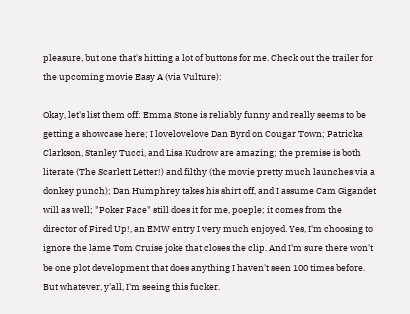pleasure, but one that's hitting a lot of buttons for me. Check out the trailer for the upcoming movie Easy A (via Vulture):

Okay, let's list them off: Emma Stone is reliably funny and really seems to be getting a showcase here; I lovelovelove Dan Byrd on Cougar Town; Patricka Clarkson, Stanley Tucci, and Lisa Kudrow are amazing; the premise is both literate (The Scarlett Letter!) and filthy (the movie pretty much launches via a donkey punch); Dan Humphrey takes his shirt off, and I assume Cam Gigandet will as well; "Poker Face" still does it for me, poeple; it comes from the director of Fired Up!, an EMW entry I very much enjoyed. Yes, I'm choosing to ignore the lame Tom Cruise joke that closes the clip. And I'm sure there won't be one plot development that does anything I haven't seen 100 times before. But whatever, y'all, I'm seeing this fucker.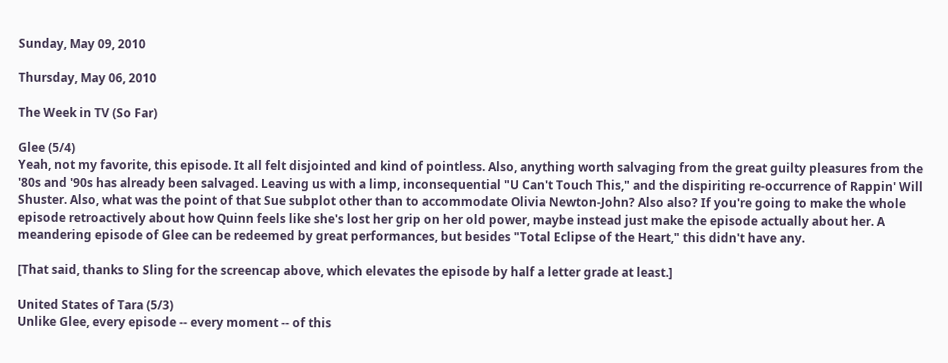Sunday, May 09, 2010

Thursday, May 06, 2010

The Week in TV (So Far)

Glee (5/4)
Yeah, not my favorite, this episode. It all felt disjointed and kind of pointless. Also, anything worth salvaging from the great guilty pleasures from the '80s and '90s has already been salvaged. Leaving us with a limp, inconsequential "U Can't Touch This," and the dispiriting re-occurrence of Rappin' Will Shuster. Also, what was the point of that Sue subplot other than to accommodate Olivia Newton-John? Also also? If you're going to make the whole episode retroactively about how Quinn feels like she's lost her grip on her old power, maybe instead just make the episode actually about her. A meandering episode of Glee can be redeemed by great performances, but besides "Total Eclipse of the Heart," this didn't have any.

[That said, thanks to Sling for the screencap above, which elevates the episode by half a letter grade at least.]

United States of Tara (5/3)
Unlike Glee, every episode -- every moment -- of this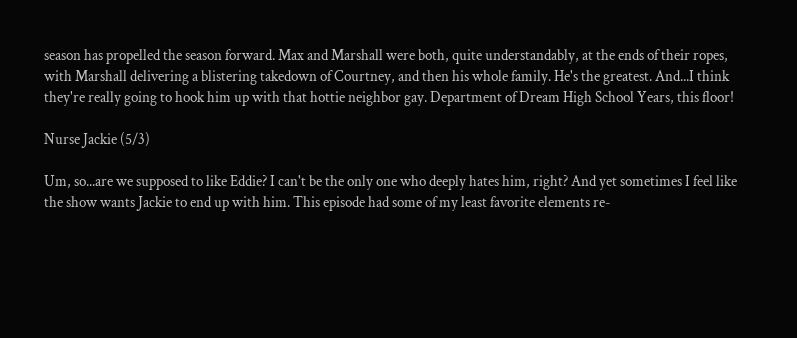season has propelled the season forward. Max and Marshall were both, quite understandably, at the ends of their ropes, with Marshall delivering a blistering takedown of Courtney, and then his whole family. He's the greatest. And...I think they're really going to hook him up with that hottie neighbor gay. Department of Dream High School Years, this floor!

Nurse Jackie (5/3)

Um, so...are we supposed to like Eddie? I can't be the only one who deeply hates him, right? And yet sometimes I feel like the show wants Jackie to end up with him. This episode had some of my least favorite elements re-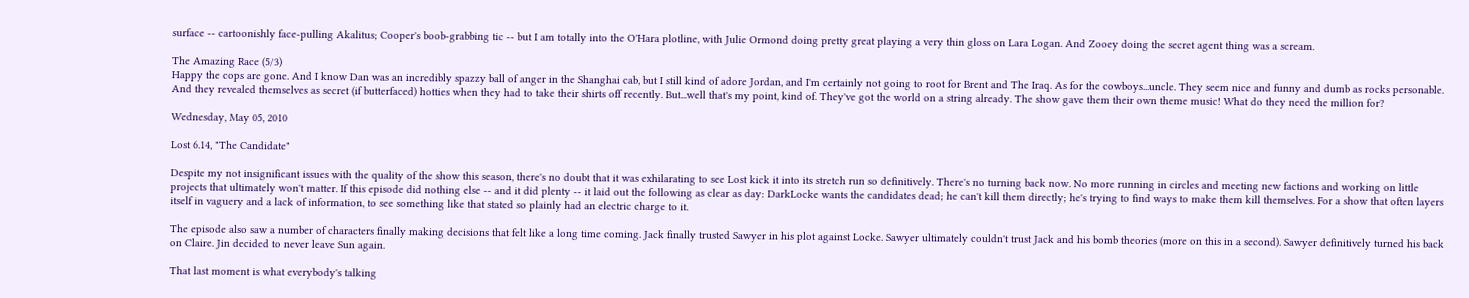surface -- cartoonishly face-pulling Akalitus; Cooper's boob-grabbing tic -- but I am totally into the O'Hara plotline, with Julie Ormond doing pretty great playing a very thin gloss on Lara Logan. And Zooey doing the secret agent thing was a scream.

The Amazing Race (5/3)
Happy the cops are gone. And I know Dan was an incredibly spazzy ball of anger in the Shanghai cab, but I still kind of adore Jordan, and I'm certainly not going to root for Brent and The Iraq. As for the cowboys...uncle. They seem nice and funny and dumb as rocks personable. And they revealed themselves as secret (if butterfaced) hotties when they had to take their shirts off recently. But...well that's my point, kind of. They've got the world on a string already. The show gave them their own theme music! What do they need the million for?

Wednesday, May 05, 2010

Lost 6.14, "The Candidate"

Despite my not insignificant issues with the quality of the show this season, there's no doubt that it was exhilarating to see Lost kick it into its stretch run so definitively. There's no turning back now. No more running in circles and meeting new factions and working on little projects that ultimately won't matter. If this episode did nothing else -- and it did plenty -- it laid out the following as clear as day: DarkLocke wants the candidates dead; he can't kill them directly; he's trying to find ways to make them kill themselves. For a show that often layers itself in vaguery and a lack of information, to see something like that stated so plainly had an electric charge to it.

The episode also saw a number of characters finally making decisions that felt like a long time coming. Jack finally trusted Sawyer in his plot against Locke. Sawyer ultimately couldn't trust Jack and his bomb theories (more on this in a second). Sawyer definitively turned his back on Claire. Jin decided to never leave Sun again.

That last moment is what everybody's talking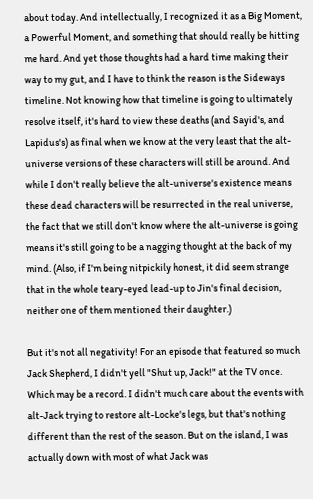about today. And intellectually, I recognized it as a Big Moment, a Powerful Moment, and something that should really be hitting me hard. And yet those thoughts had a hard time making their way to my gut, and I have to think the reason is the Sideways timeline. Not knowing how that timeline is going to ultimately resolve itself, it's hard to view these deaths (and Sayid's, and Lapidus's) as final when we know at the very least that the alt-universe versions of these characters will still be around. And while I don't really believe the alt-universe's existence means these dead characters will be resurrected in the real universe, the fact that we still don't know where the alt-universe is going means it's still going to be a nagging thought at the back of my mind. (Also, if I'm being nitpickily honest, it did seem strange that in the whole teary-eyed lead-up to Jin's final decision, neither one of them mentioned their daughter.)

But it's not all negativity! For an episode that featured so much Jack Shepherd, I didn't yell "Shut up, Jack!" at the TV once. Which may be a record. I didn't much care about the events with alt-Jack trying to restore alt-Locke's legs, but that's nothing different than the rest of the season. But on the island, I was actually down with most of what Jack was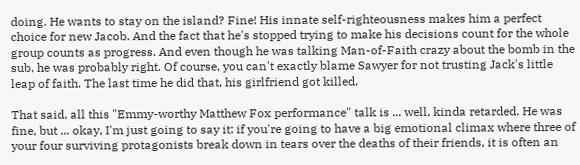doing. He wants to stay on the island? Fine! His innate self-righteousness makes him a perfect choice for new Jacob. And the fact that he's stopped trying to make his decisions count for the whole group counts as progress. And even though he was talking Man-of-Faith crazy about the bomb in the sub, he was probably right. Of course, you can't exactly blame Sawyer for not trusting Jack's little leap of faith. The last time he did that, his girlfriend got killed.

That said, all this "Emmy-worthy Matthew Fox performance" talk is ... well, kinda retarded. He was fine, but ... okay, I'm just going to say it: if you're going to have a big emotional climax where three of your four surviving protagonists break down in tears over the deaths of their friends, it is often an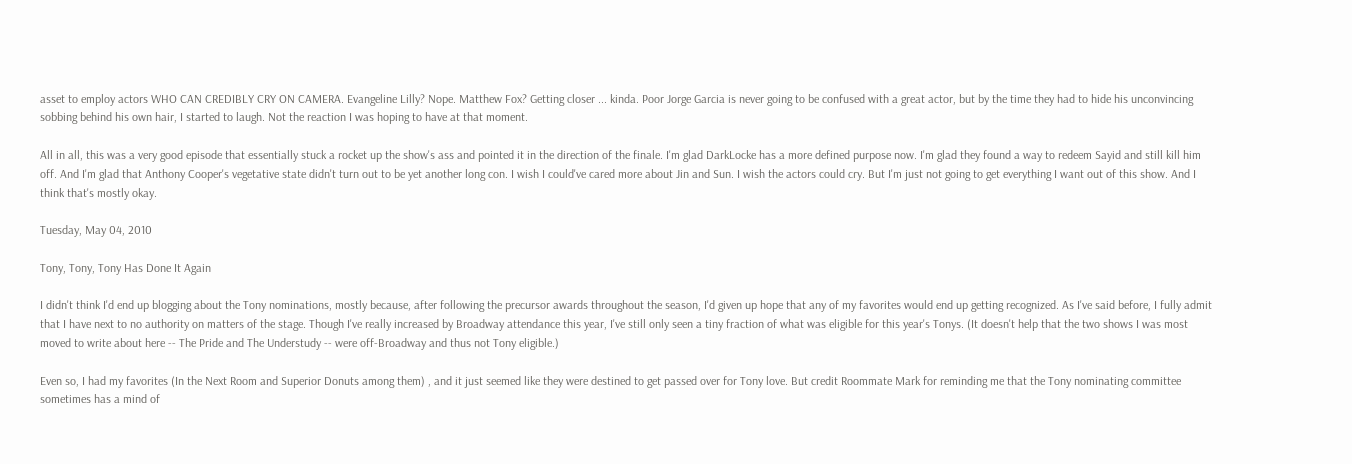asset to employ actors WHO CAN CREDIBLY CRY ON CAMERA. Evangeline Lilly? Nope. Matthew Fox? Getting closer ... kinda. Poor Jorge Garcia is never going to be confused with a great actor, but by the time they had to hide his unconvincing sobbing behind his own hair, I started to laugh. Not the reaction I was hoping to have at that moment.

All in all, this was a very good episode that essentially stuck a rocket up the show's ass and pointed it in the direction of the finale. I'm glad DarkLocke has a more defined purpose now. I'm glad they found a way to redeem Sayid and still kill him off. And I'm glad that Anthony Cooper's vegetative state didn't turn out to be yet another long con. I wish I could've cared more about Jin and Sun. I wish the actors could cry. But I'm just not going to get everything I want out of this show. And I think that's mostly okay.

Tuesday, May 04, 2010

Tony, Tony, Tony Has Done It Again

I didn't think I'd end up blogging about the Tony nominations, mostly because, after following the precursor awards throughout the season, I'd given up hope that any of my favorites would end up getting recognized. As I've said before, I fully admit that I have next to no authority on matters of the stage. Though I've really increased by Broadway attendance this year, I've still only seen a tiny fraction of what was eligible for this year's Tonys. (It doesn't help that the two shows I was most moved to write about here -- The Pride and The Understudy -- were off-Broadway and thus not Tony eligible.)

Even so, I had my favorites (In the Next Room and Superior Donuts among them) , and it just seemed like they were destined to get passed over for Tony love. But credit Roommate Mark for reminding me that the Tony nominating committee sometimes has a mind of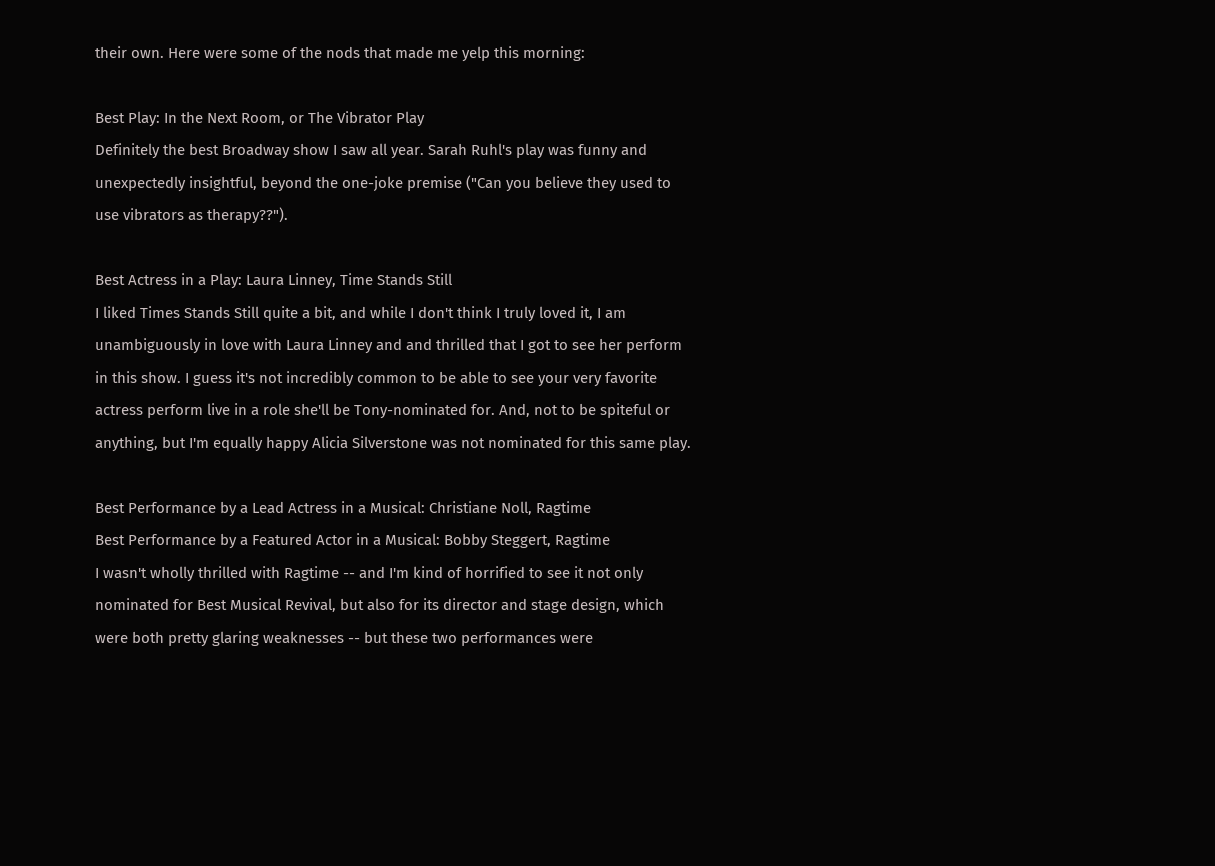their own. Here were some of the nods that made me yelp this morning:

Best Play: In the Next Room, or The Vibrator Play
Definitely the best Broadway show I saw all year. Sarah Ruhl's play was funny and unexpectedly insightful, beyond the one-joke premise ("Can you believe they used to use vibrators as therapy??").

Best Actress in a Play: Laura Linney, Time Stands Still
I liked Times Stands Still quite a bit, and while I don't think I truly loved it, I am unambiguously in love with Laura Linney and and thrilled that I got to see her perform in this show. I guess it's not incredibly common to be able to see your very favorite actress perform live in a role she'll be Tony-nominated for. And, not to be spiteful or anything, but I'm equally happy Alicia Silverstone was not nominated for this same play.

Best Performance by a Lead Actress in a Musical: Christiane Noll, Ragtime
Best Performance by a Featured Actor in a Musical: Bobby Steggert, Ragtime
I wasn't wholly thrilled with Ragtime -- and I'm kind of horrified to see it not only nominated for Best Musical Revival, but also for its director and stage design, which were both pretty glaring weaknesses -- but these two performances were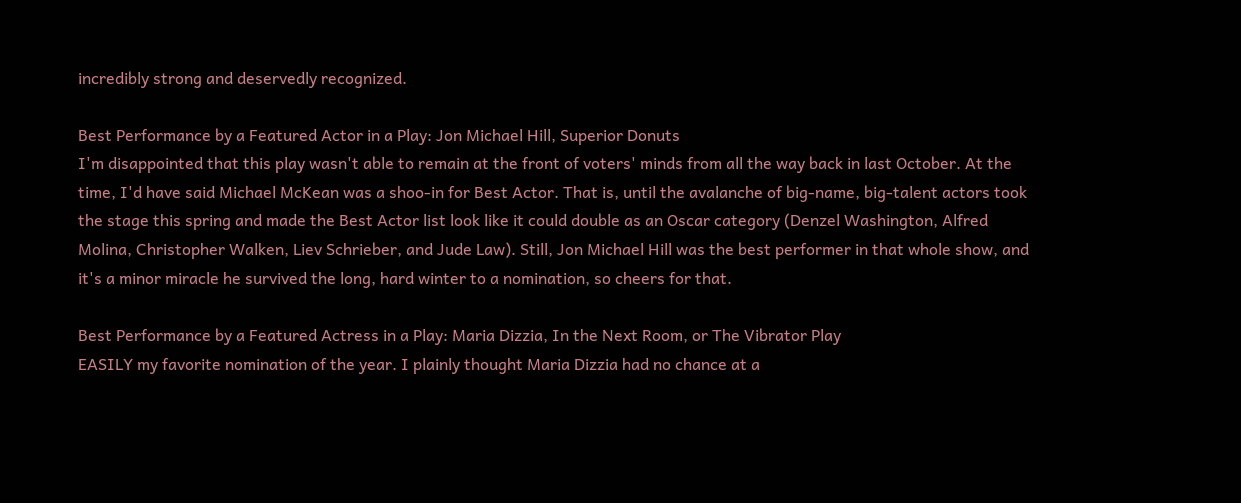incredibly strong and deservedly recognized.

Best Performance by a Featured Actor in a Play: Jon Michael Hill, Superior Donuts
I'm disappointed that this play wasn't able to remain at the front of voters' minds from all the way back in last October. At the time, I'd have said Michael McKean was a shoo-in for Best Actor. That is, until the avalanche of big-name, big-talent actors took the stage this spring and made the Best Actor list look like it could double as an Oscar category (Denzel Washington, Alfred Molina, Christopher Walken, Liev Schrieber, and Jude Law). Still, Jon Michael Hill was the best performer in that whole show, and it's a minor miracle he survived the long, hard winter to a nomination, so cheers for that.

Best Performance by a Featured Actress in a Play: Maria Dizzia, In the Next Room, or The Vibrator Play
EASILY my favorite nomination of the year. I plainly thought Maria Dizzia had no chance at a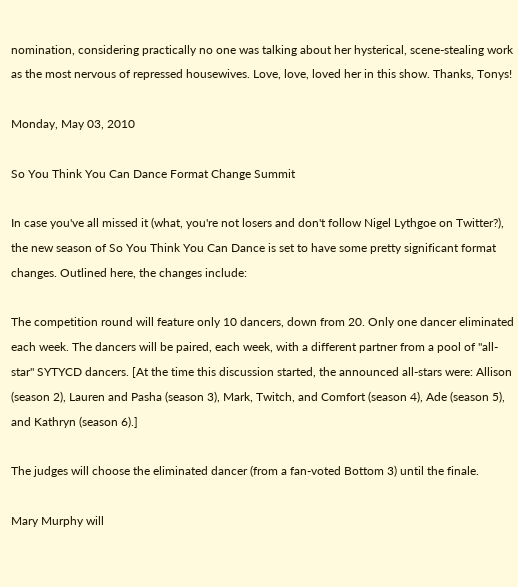nomination, considering practically no one was talking about her hysterical, scene-stealing work as the most nervous of repressed housewives. Love, love, loved her in this show. Thanks, Tonys!

Monday, May 03, 2010

So You Think You Can Dance Format Change Summit

In case you've all missed it (what, you're not losers and don't follow Nigel Lythgoe on Twitter?), the new season of So You Think You Can Dance is set to have some pretty significant format changes. Outlined here, the changes include:

The competition round will feature only 10 dancers, down from 20. Only one dancer eliminated each week. The dancers will be paired, each week, with a different partner from a pool of "all-star" SYTYCD dancers. [At the time this discussion started, the announced all-stars were: Allison (season 2), Lauren and Pasha (season 3), Mark, Twitch, and Comfort (season 4), Ade (season 5), and Kathryn (season 6).]

The judges will choose the eliminated dancer (from a fan-voted Bottom 3) until the finale.

Mary Murphy will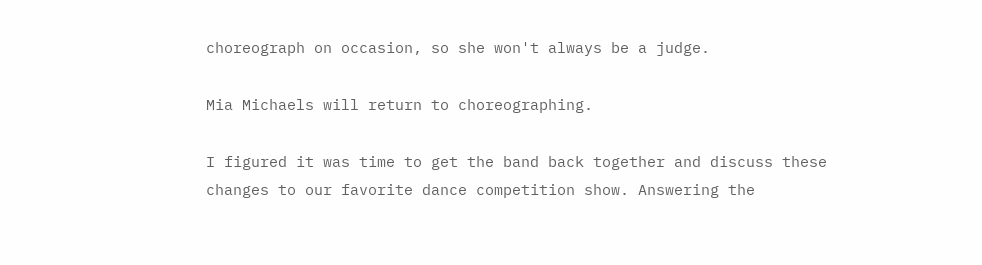choreograph on occasion, so she won't always be a judge.

Mia Michaels will return to choreographing.

I figured it was time to get the band back together and discuss these changes to our favorite dance competition show. Answering the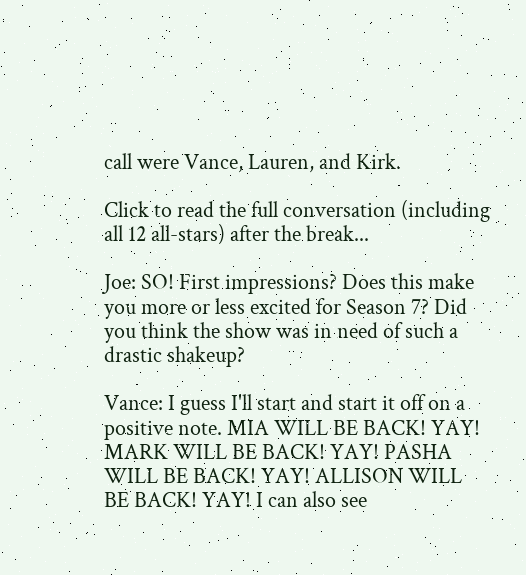call were Vance, Lauren, and Kirk.

Click to read the full conversation (including all 12 all-stars) after the break...

Joe: SO! First impressions? Does this make you more or less excited for Season 7? Did you think the show was in need of such a drastic shakeup?

Vance: I guess I'll start and start it off on a positive note. MIA WILL BE BACK! YAY! MARK WILL BE BACK! YAY! PASHA WILL BE BACK! YAY! ALLISON WILL BE BACK! YAY! I can also see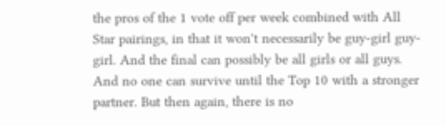the pros of the 1 vote off per week combined with All Star pairings, in that it won't necessarily be guy-girl guy-girl. And the final can possibly be all girls or all guys. And no one can survive until the Top 10 with a stronger partner. But then again, there is no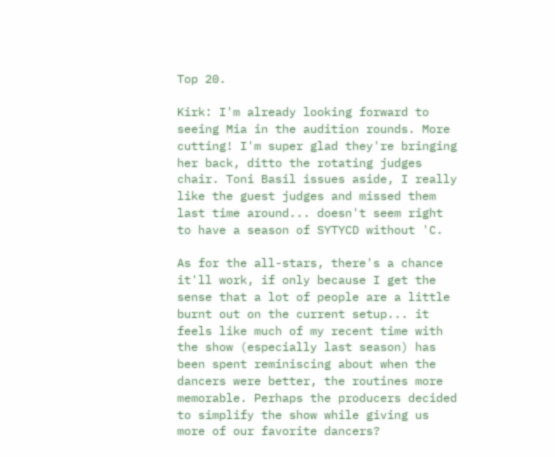Top 20.

Kirk: I'm already looking forward to seeing Mia in the audition rounds. More cutting! I'm super glad they're bringing her back, ditto the rotating judges chair. Toni Basil issues aside, I really like the guest judges and missed them last time around... doesn't seem right to have a season of SYTYCD without 'C.

As for the all-stars, there's a chance it'll work, if only because I get the sense that a lot of people are a little burnt out on the current setup... it feels like much of my recent time with the show (especially last season) has been spent reminiscing about when the dancers were better, the routines more memorable. Perhaps the producers decided to simplify the show while giving us more of our favorite dancers?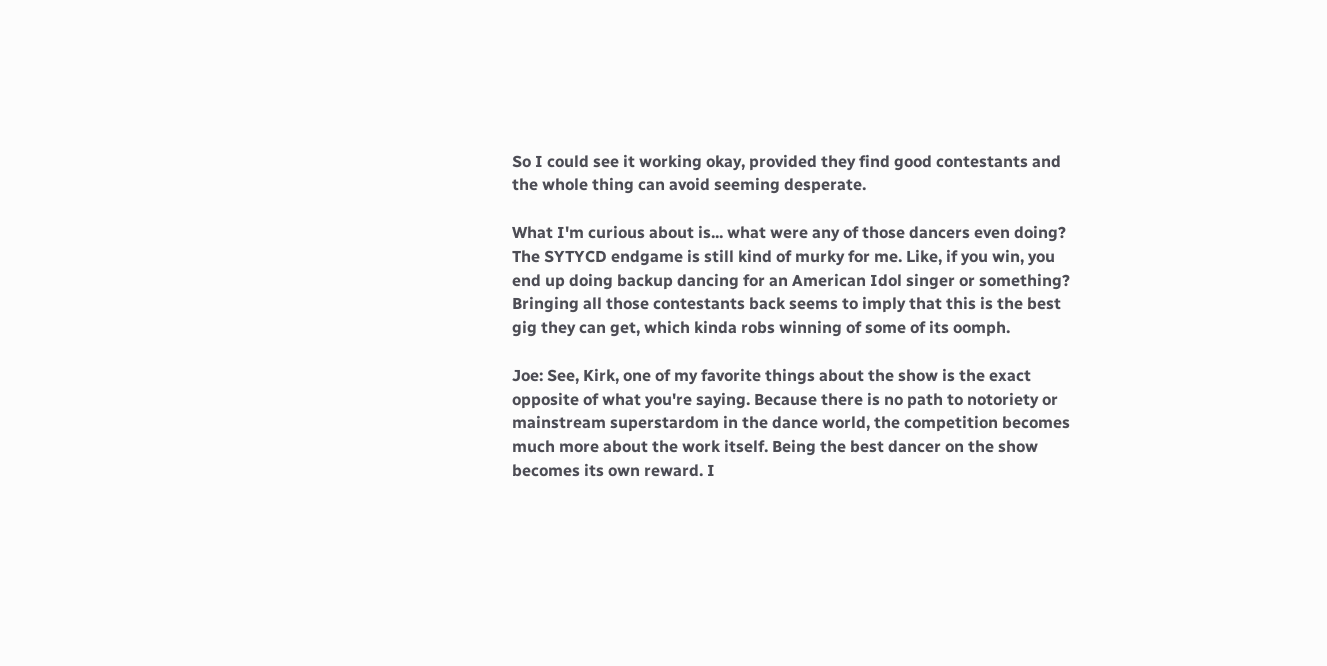So I could see it working okay, provided they find good contestants and the whole thing can avoid seeming desperate.

What I'm curious about is... what were any of those dancers even doing? The SYTYCD endgame is still kind of murky for me. Like, if you win, you end up doing backup dancing for an American Idol singer or something? Bringing all those contestants back seems to imply that this is the best gig they can get, which kinda robs winning of some of its oomph.

Joe: See, Kirk, one of my favorite things about the show is the exact opposite of what you're saying. Because there is no path to notoriety or mainstream superstardom in the dance world, the competition becomes much more about the work itself. Being the best dancer on the show becomes its own reward. I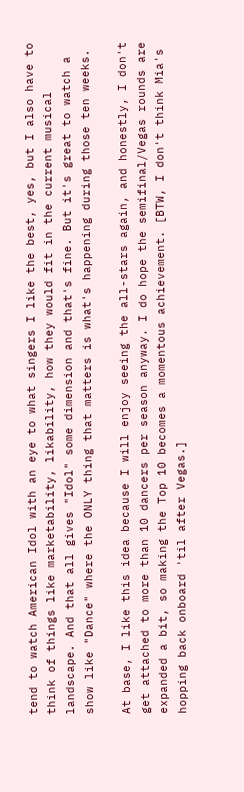tend to watch American Idol with an eye to what singers I like the best, yes, but I also have to think of things like marketability, likability, how they would fit in the current musical landscape. And that all gives "Idol" some dimension and that's fine. But it's great to watch a show like "Dance" where the ONLY thing that matters is what's happening during those ten weeks.

At base, I like this idea because I will enjoy seeing the all-stars again, and honestly, I don't get attached to more than 10 dancers per season anyway. I do hope the semifinal/Vegas rounds are expanded a bit, so making the Top 10 becomes a momentous achievement. [BTW, I don't think Mia's hopping back onboard 'til after Vegas.]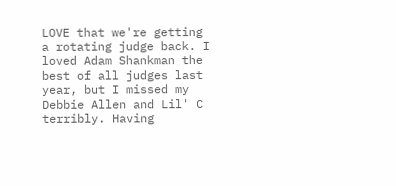LOVE that we're getting a rotating judge back. I loved Adam Shankman the best of all judges last year, but I missed my Debbie Allen and Lil' C terribly. Having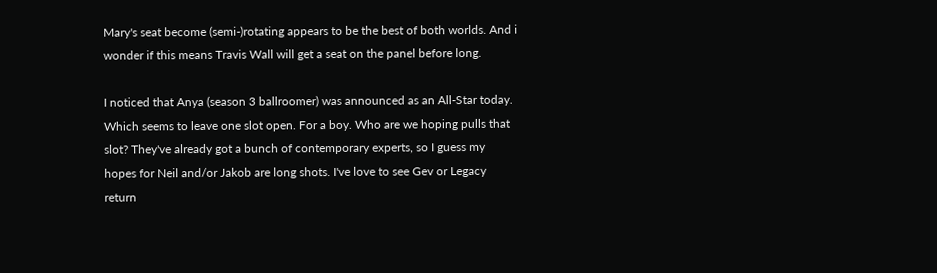Mary's seat become (semi-)rotating appears to be the best of both worlds. And i wonder if this means Travis Wall will get a seat on the panel before long.

I noticed that Anya (season 3 ballroomer) was announced as an All-Star today. Which seems to leave one slot open. For a boy. Who are we hoping pulls that slot? They've already got a bunch of contemporary experts, so I guess my hopes for Neil and/or Jakob are long shots. I've love to see Gev or Legacy return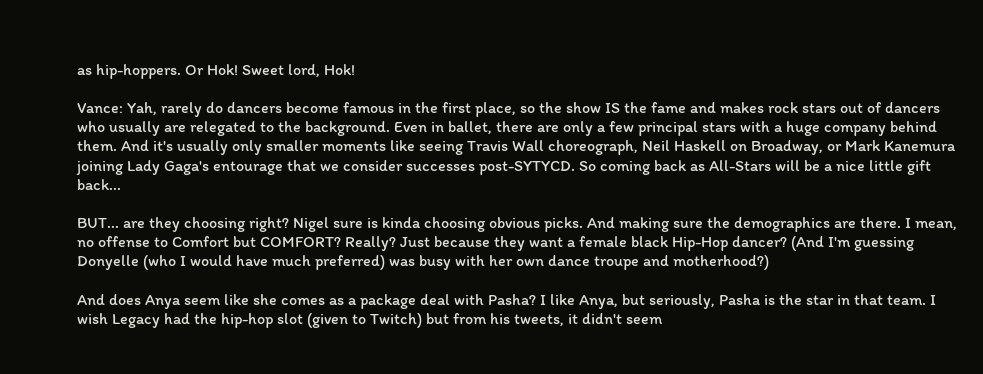as hip-hoppers. Or Hok! Sweet lord, Hok!

Vance: Yah, rarely do dancers become famous in the first place, so the show IS the fame and makes rock stars out of dancers who usually are relegated to the background. Even in ballet, there are only a few principal stars with a huge company behind them. And it's usually only smaller moments like seeing Travis Wall choreograph, Neil Haskell on Broadway, or Mark Kanemura joining Lady Gaga's entourage that we consider successes post-SYTYCD. So coming back as All-Stars will be a nice little gift back...

BUT... are they choosing right? Nigel sure is kinda choosing obvious picks. And making sure the demographics are there. I mean, no offense to Comfort but COMFORT? Really? Just because they want a female black Hip-Hop dancer? (And I'm guessing Donyelle (who I would have much preferred) was busy with her own dance troupe and motherhood?)

And does Anya seem like she comes as a package deal with Pasha? I like Anya, but seriously, Pasha is the star in that team. I wish Legacy had the hip-hop slot (given to Twitch) but from his tweets, it didn't seem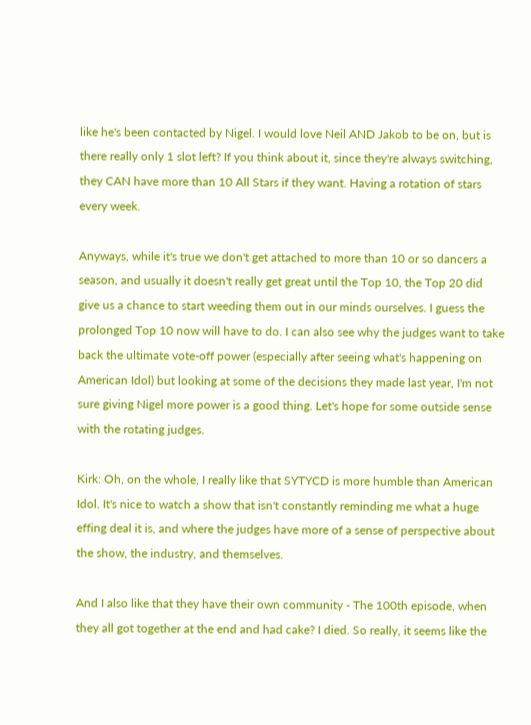like he's been contacted by Nigel. I would love Neil AND Jakob to be on, but is there really only 1 slot left? If you think about it, since they're always switching, they CAN have more than 10 All Stars if they want. Having a rotation of stars every week.

Anyways, while it's true we don't get attached to more than 10 or so dancers a season, and usually it doesn't really get great until the Top 10, the Top 20 did give us a chance to start weeding them out in our minds ourselves. I guess the prolonged Top 10 now will have to do. I can also see why the judges want to take back the ultimate vote-off power (especially after seeing what's happening on American Idol) but looking at some of the decisions they made last year, I'm not sure giving Nigel more power is a good thing. Let's hope for some outside sense with the rotating judges.

Kirk: Oh, on the whole, I really like that SYTYCD is more humble than American Idol. It's nice to watch a show that isn't constantly reminding me what a huge effing deal it is, and where the judges have more of a sense of perspective about the show, the industry, and themselves.

And I also like that they have their own community - The 100th episode, when they all got together at the end and had cake? I died. So really, it seems like the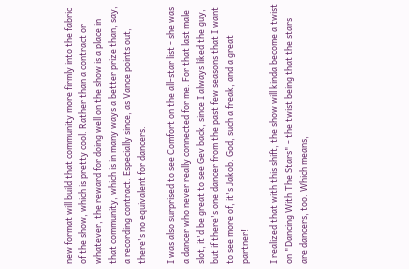new format will build that community more firmly into the fabric of the show, which is pretty cool. Rather than a contract or whatever, the reward for doing well on the show is a place in that community, which is in many ways a better prize than, say, a recording contract. Especially since, as Vance points out, there's no equivalent for dancers.

I was also surprised to see Comfort on the all-star list - she was a dancer who never really connected for me. For that last male slot, it'd be great to see Gev back, since I always liked the guy, but if there's one dancer from the past few seasons that I want to see more of, it's Jakob. God, such a freak, and a great partner!

I realized that with this shift, the show will kinda become a twist on "Dancing With The Stars" - the twist being that the stars are dancers, too. Which means,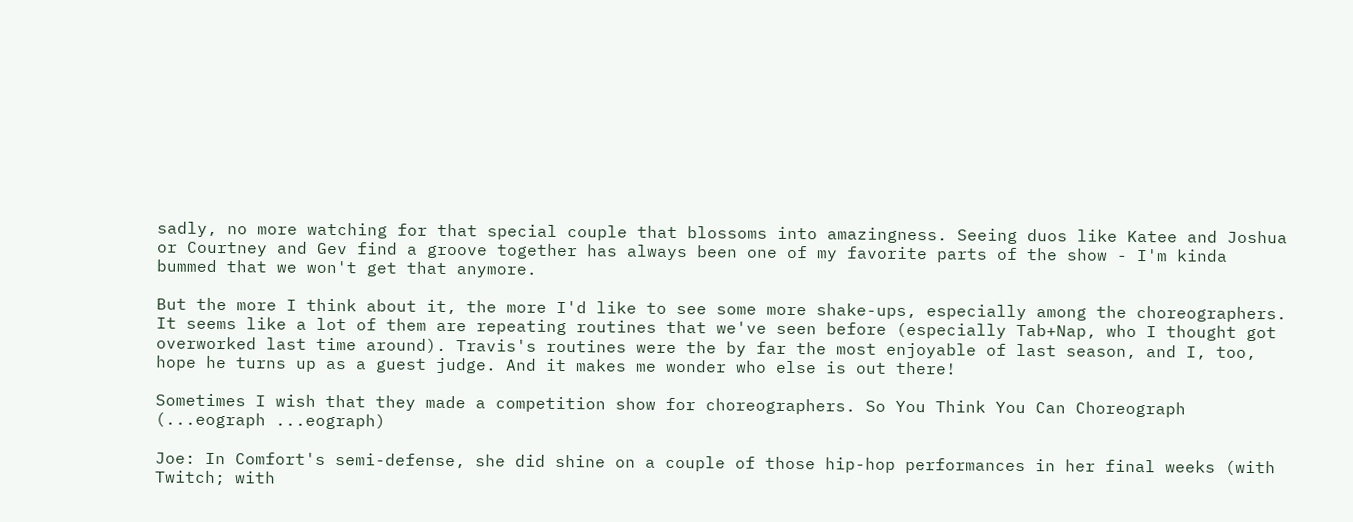sadly, no more watching for that special couple that blossoms into amazingness. Seeing duos like Katee and Joshua or Courtney and Gev find a groove together has always been one of my favorite parts of the show - I'm kinda bummed that we won't get that anymore.

But the more I think about it, the more I'd like to see some more shake-ups, especially among the choreographers. It seems like a lot of them are repeating routines that we've seen before (especially Tab+Nap, who I thought got overworked last time around). Travis's routines were the by far the most enjoyable of last season, and I, too, hope he turns up as a guest judge. And it makes me wonder who else is out there!

Sometimes I wish that they made a competition show for choreographers. So You Think You Can Choreograph (...eograph ...eograph)

Joe: In Comfort's semi-defense, she did shine on a couple of those hip-hop performances in her final weeks (with Twitch; with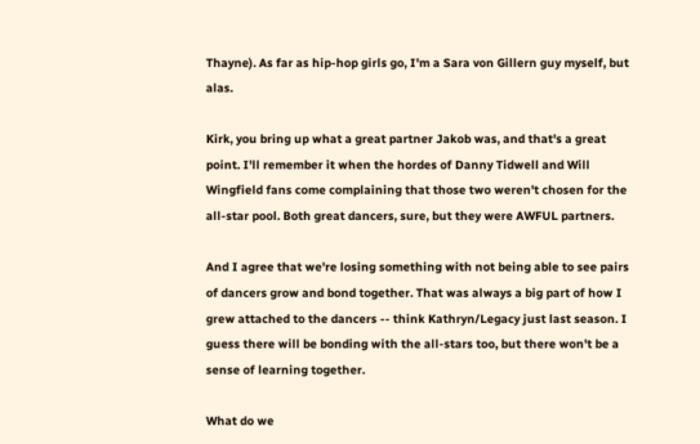Thayne). As far as hip-hop girls go, I'm a Sara von Gillern guy myself, but alas.

Kirk, you bring up what a great partner Jakob was, and that's a great point. I'll remember it when the hordes of Danny Tidwell and Will Wingfield fans come complaining that those two weren't chosen for the all-star pool. Both great dancers, sure, but they were AWFUL partners.

And I agree that we're losing something with not being able to see pairs of dancers grow and bond together. That was always a big part of how I grew attached to the dancers -- think Kathryn/Legacy just last season. I guess there will be bonding with the all-stars too, but there won't be a sense of learning together.

What do we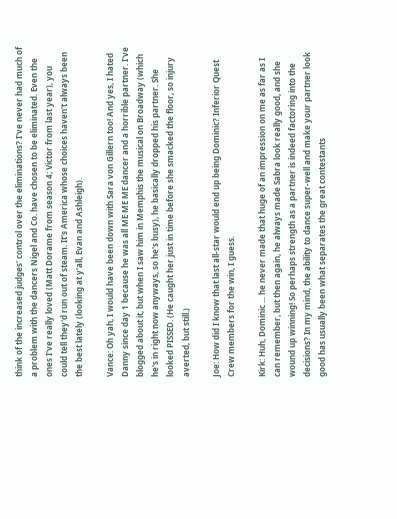think of the increased judges' control over the eliminations? I've never had much of a problem with the dancers Nigel and Co. have chosen to be eliminated. Even the ones I've really loved (Matt Dorame from season 4; Victor from last year), you could tell they'd run out of steam. It's America whose choices haven't always been the best lately (looking at y'all, Evan and Ashleigh).

Vance: Oh yah, I would have been down with Sara von Gillern too! And yes, I hated Danny since day 1 because he was all ME ME ME dancer and a horrible partner. I've blogged about it, but when I saw him in Memphis the musical on Broadway (which he's in right now anyways, so he's busy), he basically dropped his partner. She looked PISSED. (He caught her just in time before she smacked the floor, so injury averted, but still.)

Joe: How did I know that last all-star would end up being Dominic? Inferior Quest Crew members for the win, I guess.

Kirk: Huh, Dominic ... he never made that huge of an impression on me as far as I can remember, but then again, he always made Sabra look really good, and she wound up winning! So perhaps strength as a partner is indeed factoring into the decisions? In my mind, the ability to dance super-well and make your partner look good has usually been what separates the great contestants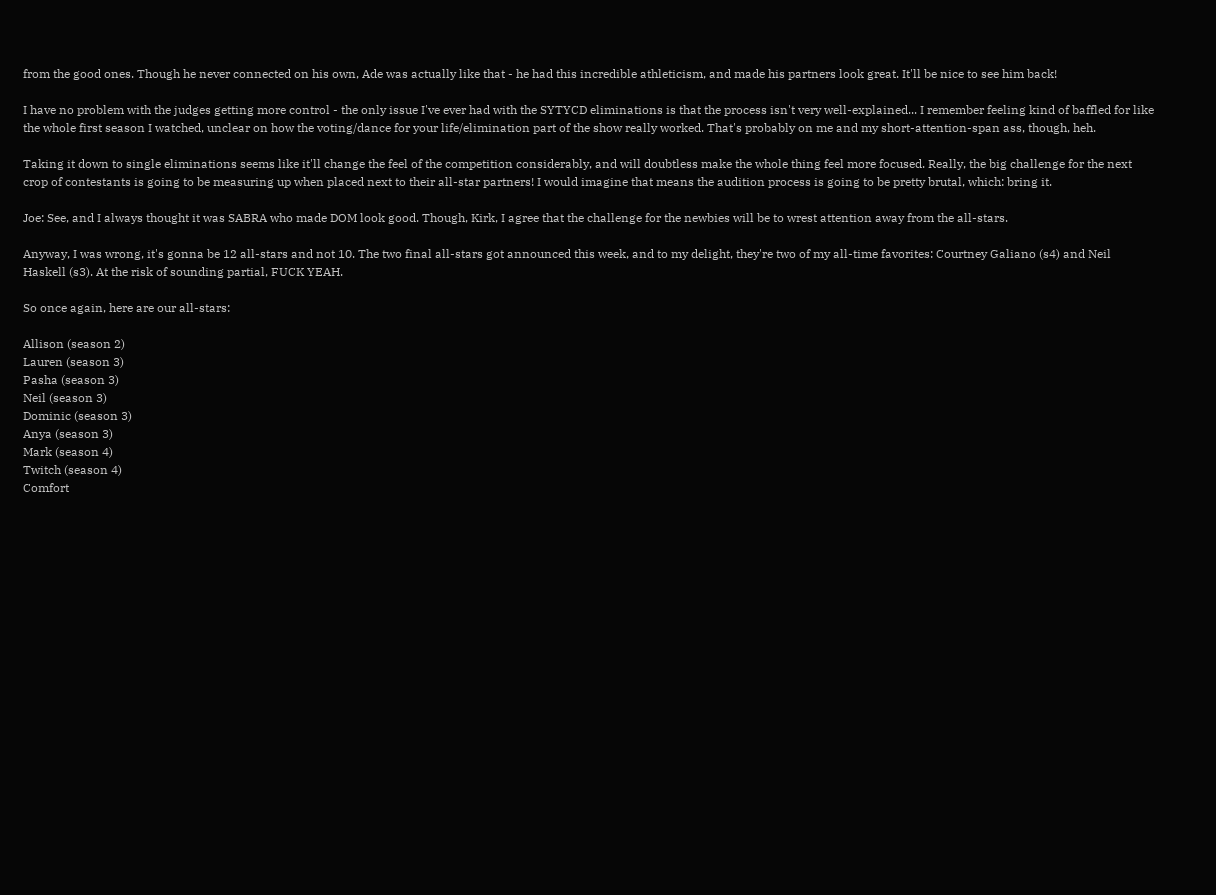from the good ones. Though he never connected on his own, Ade was actually like that - he had this incredible athleticism, and made his partners look great. It'll be nice to see him back!

I have no problem with the judges getting more control - the only issue I've ever had with the SYTYCD eliminations is that the process isn't very well-explained... I remember feeling kind of baffled for like the whole first season I watched, unclear on how the voting/dance for your life/elimination part of the show really worked. That's probably on me and my short-attention-span ass, though, heh.

Taking it down to single eliminations seems like it'll change the feel of the competition considerably, and will doubtless make the whole thing feel more focused. Really, the big challenge for the next crop of contestants is going to be measuring up when placed next to their all-star partners! I would imagine that means the audition process is going to be pretty brutal, which: bring it.

Joe: See, and I always thought it was SABRA who made DOM look good. Though, Kirk, I agree that the challenge for the newbies will be to wrest attention away from the all-stars.

Anyway, I was wrong, it's gonna be 12 all-stars and not 10. The two final all-stars got announced this week, and to my delight, they're two of my all-time favorites: Courtney Galiano (s4) and Neil Haskell (s3). At the risk of sounding partial, FUCK YEAH.

So once again, here are our all-stars:

Allison (season 2)
Lauren (season 3)
Pasha (season 3)
Neil (season 3)
Dominic (season 3)
Anya (season 3)
Mark (season 4)
Twitch (season 4)
Comfort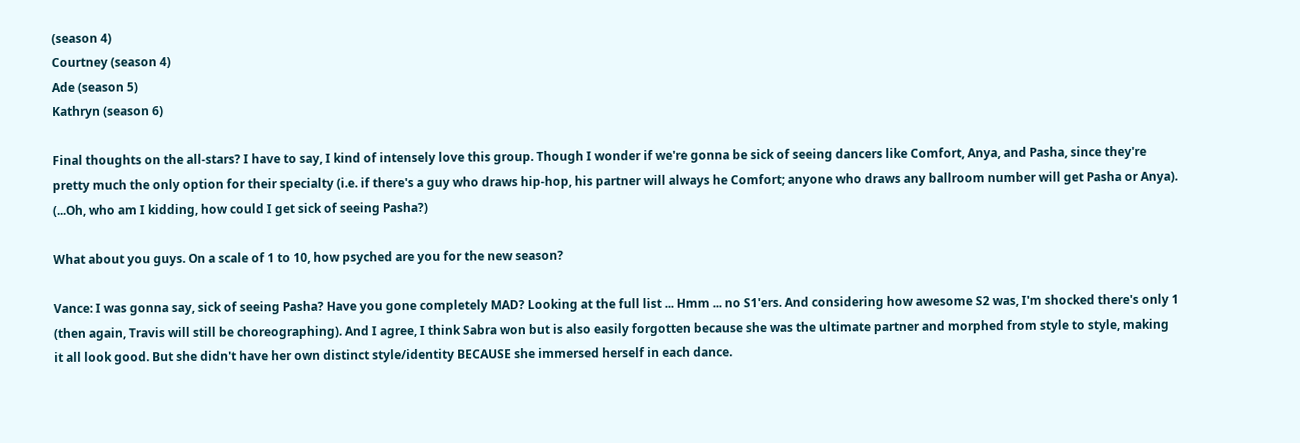(season 4)
Courtney (season 4)
Ade (season 5)
Kathryn (season 6)

Final thoughts on the all-stars? I have to say, I kind of intensely love this group. Though I wonder if we're gonna be sick of seeing dancers like Comfort, Anya, and Pasha, since they're pretty much the only option for their specialty (i.e. if there's a guy who draws hip-hop, his partner will always he Comfort; anyone who draws any ballroom number will get Pasha or Anya). (...Oh, who am I kidding, how could I get sick of seeing Pasha?)

What about you guys. On a scale of 1 to 10, how psyched are you for the new season?

Vance: I was gonna say, sick of seeing Pasha? Have you gone completely MAD? Looking at the full list ... Hmm ... no S1'ers. And considering how awesome S2 was, I'm shocked there's only 1 (then again, Travis will still be choreographing). And I agree, I think Sabra won but is also easily forgotten because she was the ultimate partner and morphed from style to style, making it all look good. But she didn't have her own distinct style/identity BECAUSE she immersed herself in each dance.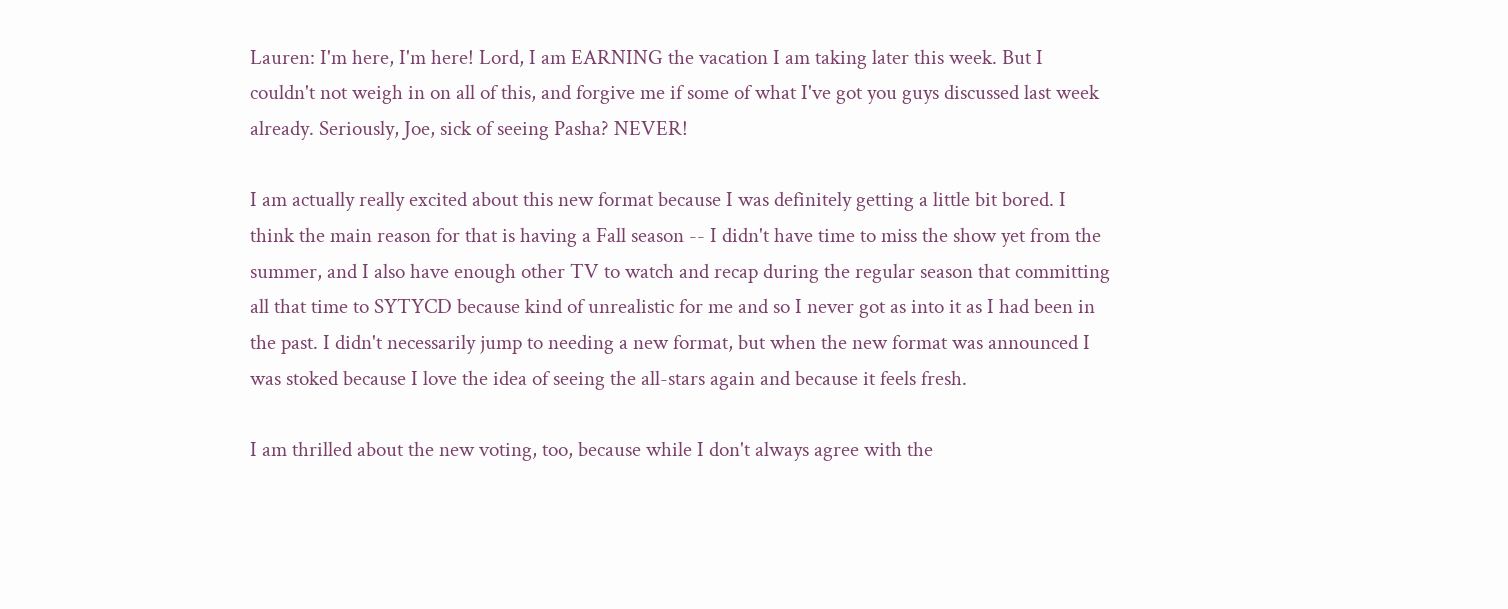Lauren: I'm here, I'm here! Lord, I am EARNING the vacation I am taking later this week. But I couldn't not weigh in on all of this, and forgive me if some of what I've got you guys discussed last week already. Seriously, Joe, sick of seeing Pasha? NEVER!

I am actually really excited about this new format because I was definitely getting a little bit bored. I think the main reason for that is having a Fall season -- I didn't have time to miss the show yet from the summer, and I also have enough other TV to watch and recap during the regular season that committing all that time to SYTYCD because kind of unrealistic for me and so I never got as into it as I had been in the past. I didn't necessarily jump to needing a new format, but when the new format was announced I was stoked because I love the idea of seeing the all-stars again and because it feels fresh.

I am thrilled about the new voting, too, because while I don't always agree with the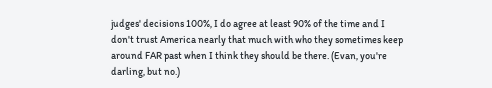judges' decisions 100%, I do agree at least 90% of the time and I don't trust America nearly that much with who they sometimes keep around FAR past when I think they should be there. (Evan, you're darling, but no.)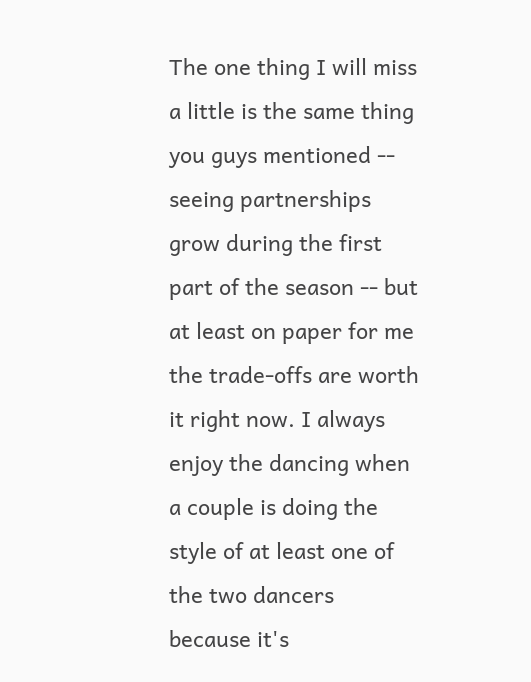The one thing I will miss a little is the same thing you guys mentioned -- seeing partnerships grow during the first part of the season -- but at least on paper for me the trade-offs are worth it right now. I always enjoy the dancing when a couple is doing the style of at least one of the two dancers because it's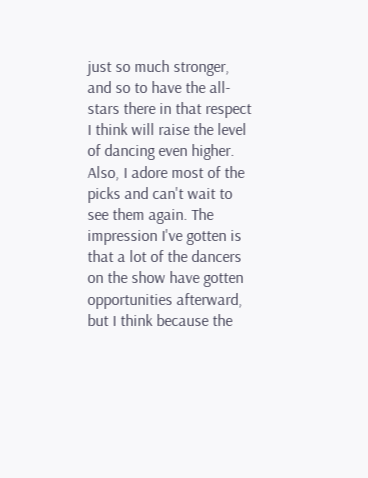just so much stronger, and so to have the all-stars there in that respect I think will raise the level of dancing even higher. Also, I adore most of the picks and can't wait to see them again. The impression I've gotten is that a lot of the dancers on the show have gotten opportunities afterward, but I think because the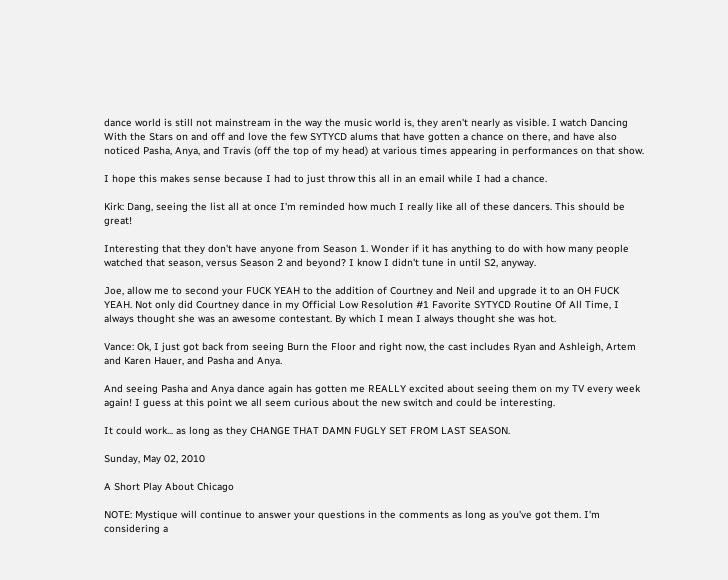dance world is still not mainstream in the way the music world is, they aren't nearly as visible. I watch Dancing With the Stars on and off and love the few SYTYCD alums that have gotten a chance on there, and have also noticed Pasha, Anya, and Travis (off the top of my head) at various times appearing in performances on that show.

I hope this makes sense because I had to just throw this all in an email while I had a chance.

Kirk: Dang, seeing the list all at once I'm reminded how much I really like all of these dancers. This should be great!

Interesting that they don't have anyone from Season 1. Wonder if it has anything to do with how many people watched that season, versus Season 2 and beyond? I know I didn't tune in until S2, anyway.

Joe, allow me to second your FUCK YEAH to the addition of Courtney and Neil and upgrade it to an OH FUCK YEAH. Not only did Courtney dance in my Official Low Resolution #1 Favorite SYTYCD Routine Of All Time, I always thought she was an awesome contestant. By which I mean I always thought she was hot.

Vance: Ok, I just got back from seeing Burn the Floor and right now, the cast includes Ryan and Ashleigh, Artem and Karen Hauer, and Pasha and Anya.

And seeing Pasha and Anya dance again has gotten me REALLY excited about seeing them on my TV every week again! I guess at this point we all seem curious about the new switch and could be interesting.

It could work... as long as they CHANGE THAT DAMN FUGLY SET FROM LAST SEASON.

Sunday, May 02, 2010

A Short Play About Chicago

NOTE: Mystique will continue to answer your questions in the comments as long as you've got them. I'm considering a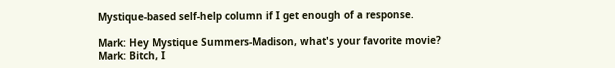Mystique-based self-help column if I get enough of a response.

Mark: Hey Mystique Summers-Madison, what's your favorite movie?
Mark: Bitch, I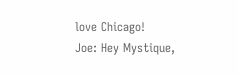love Chicago!
Joe: Hey Mystique,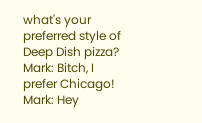what's your preferred style of Deep Dish pizza?
Mark: Bitch, I prefer Chicago!
Mark: Hey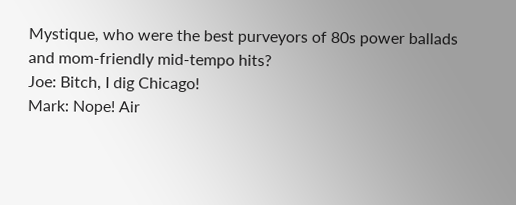Mystique, who were the best purveyors of 80s power ballads and mom-friendly mid-tempo hits?
Joe: Bitch, I dig Chicago!
Mark: Nope! Air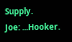Supply.
Joe: ...Hooker.